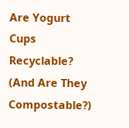Are Yogurt Cups Recyclable? (And Are They Compostable?)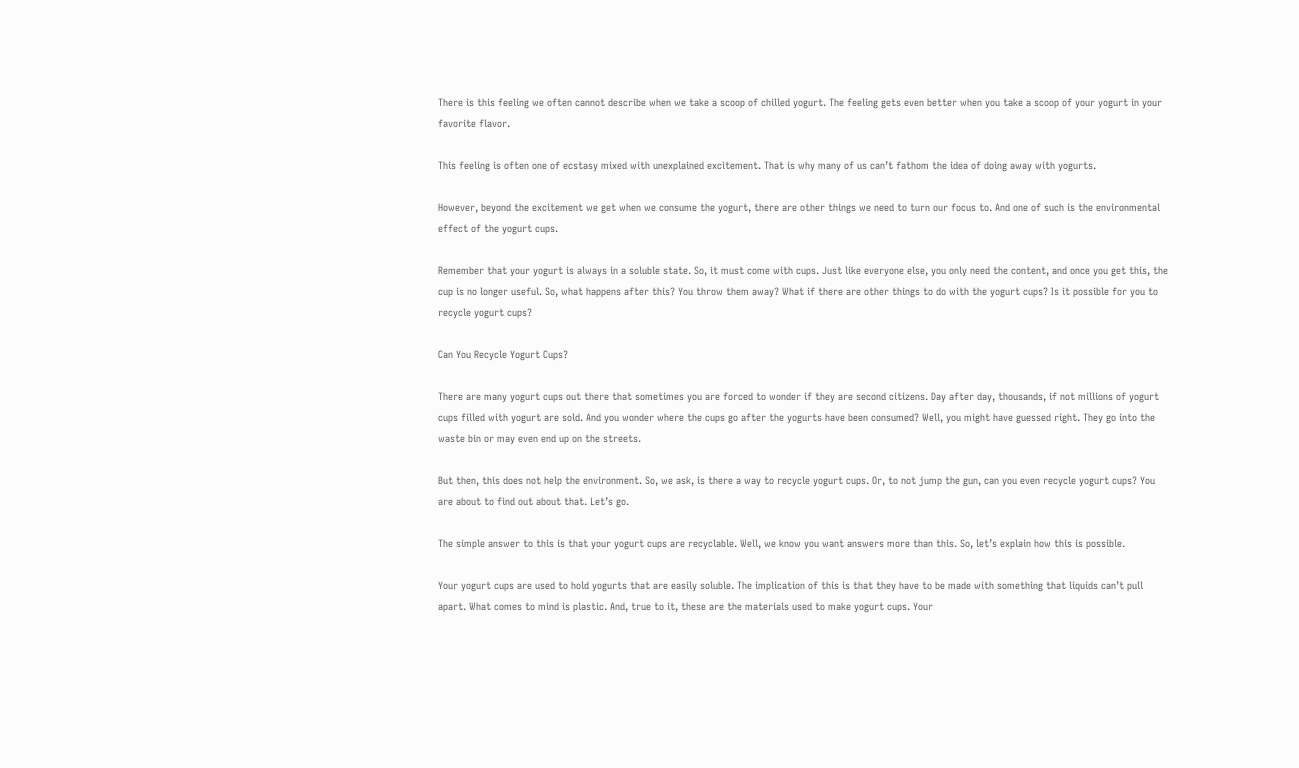There is this feeling we often cannot describe when we take a scoop of chilled yogurt. The feeling gets even better when you take a scoop of your yogurt in your favorite flavor.

This feeling is often one of ecstasy mixed with unexplained excitement. That is why many of us can’t fathom the idea of doing away with yogurts.

However, beyond the excitement we get when we consume the yogurt, there are other things we need to turn our focus to. And one of such is the environmental effect of the yogurt cups.

Remember that your yogurt is always in a soluble state. So, it must come with cups. Just like everyone else, you only need the content, and once you get this, the cup is no longer useful. So, what happens after this? You throw them away? What if there are other things to do with the yogurt cups? Is it possible for you to recycle yogurt cups?

Can You Recycle Yogurt Cups?

There are many yogurt cups out there that sometimes you are forced to wonder if they are second citizens. Day after day, thousands, if not millions of yogurt cups filled with yogurt are sold. And you wonder where the cups go after the yogurts have been consumed? Well, you might have guessed right. They go into the waste bin or may even end up on the streets.

But then, this does not help the environment. So, we ask, is there a way to recycle yogurt cups. Or, to not jump the gun, can you even recycle yogurt cups? You are about to find out about that. Let’s go.

The simple answer to this is that your yogurt cups are recyclable. Well, we know you want answers more than this. So, let’s explain how this is possible.

Your yogurt cups are used to hold yogurts that are easily soluble. The implication of this is that they have to be made with something that liquids can’t pull apart. What comes to mind is plastic. And, true to it, these are the materials used to make yogurt cups. Your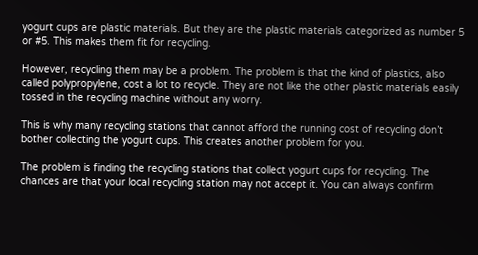yogurt cups are plastic materials. But they are the plastic materials categorized as number 5 or #5. This makes them fit for recycling.

However, recycling them may be a problem. The problem is that the kind of plastics, also called polypropylene, cost a lot to recycle. They are not like the other plastic materials easily tossed in the recycling machine without any worry.

This is why many recycling stations that cannot afford the running cost of recycling don’t bother collecting the yogurt cups. This creates another problem for you.

The problem is finding the recycling stations that collect yogurt cups for recycling. The chances are that your local recycling station may not accept it. You can always confirm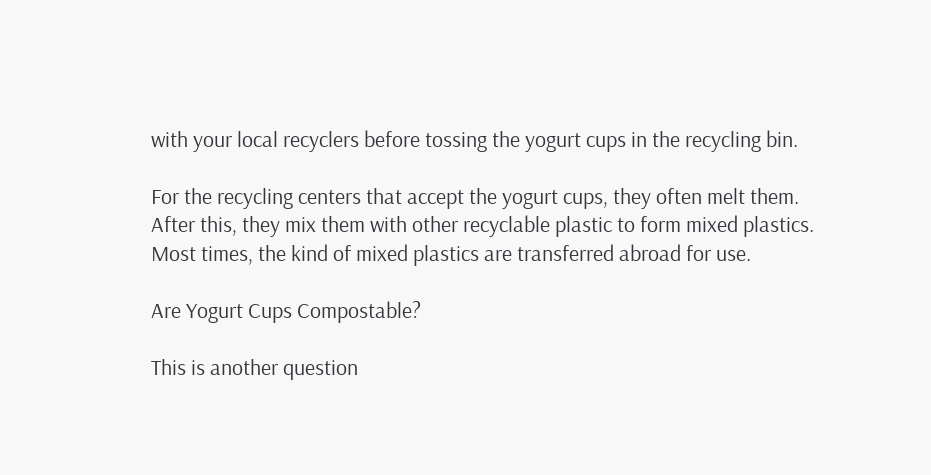with your local recyclers before tossing the yogurt cups in the recycling bin.

For the recycling centers that accept the yogurt cups, they often melt them. After this, they mix them with other recyclable plastic to form mixed plastics. Most times, the kind of mixed plastics are transferred abroad for use.

Are Yogurt Cups Compostable?

This is another question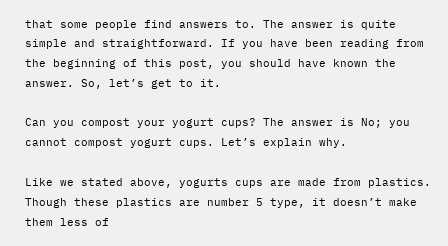that some people find answers to. The answer is quite simple and straightforward. If you have been reading from the beginning of this post, you should have known the answer. So, let’s get to it.

Can you compost your yogurt cups? The answer is No; you cannot compost yogurt cups. Let’s explain why.

Like we stated above, yogurts cups are made from plastics. Though these plastics are number 5 type, it doesn’t make them less of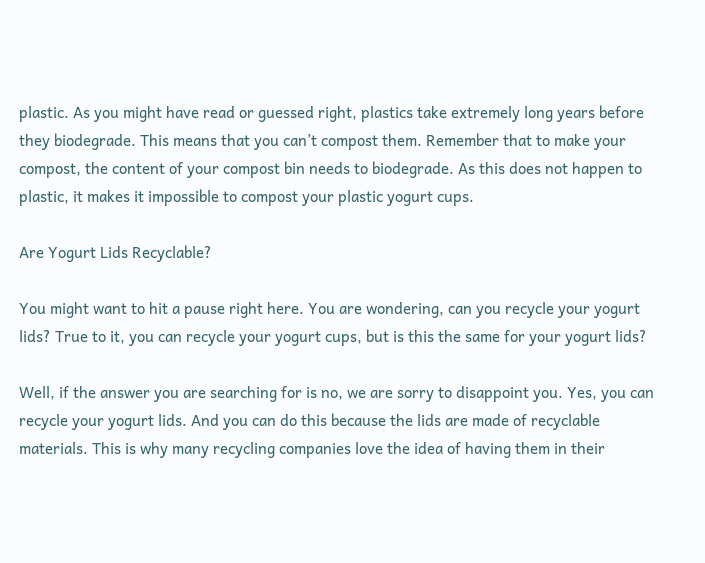plastic. As you might have read or guessed right, plastics take extremely long years before they biodegrade. This means that you can’t compost them. Remember that to make your compost, the content of your compost bin needs to biodegrade. As this does not happen to plastic, it makes it impossible to compost your plastic yogurt cups.

Are Yogurt Lids Recyclable?

You might want to hit a pause right here. You are wondering, can you recycle your yogurt lids? True to it, you can recycle your yogurt cups, but is this the same for your yogurt lids?

Well, if the answer you are searching for is no, we are sorry to disappoint you. Yes, you can recycle your yogurt lids. And you can do this because the lids are made of recyclable materials. This is why many recycling companies love the idea of having them in their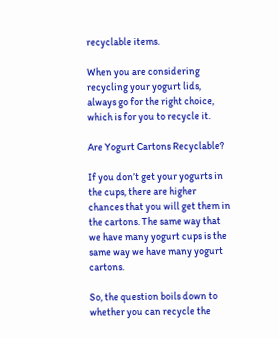recyclable items.

When you are considering recycling your yogurt lids, always go for the right choice, which is for you to recycle it.

Are Yogurt Cartons Recyclable?

If you don’t get your yogurts in the cups, there are higher chances that you will get them in the cartons. The same way that we have many yogurt cups is the same way we have many yogurt cartons.

So, the question boils down to whether you can recycle the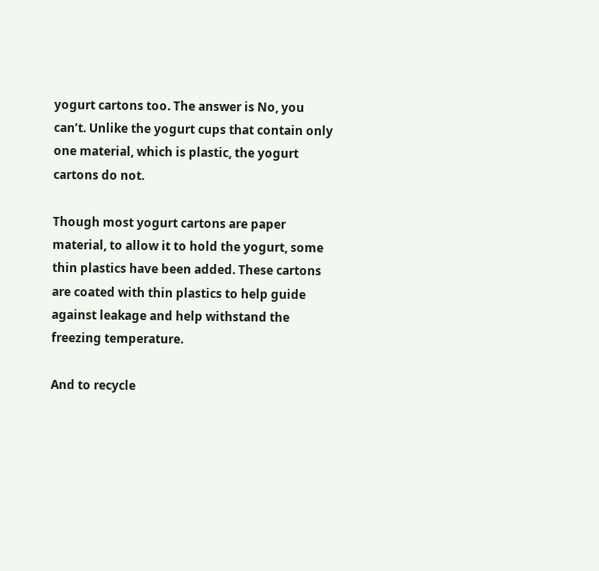yogurt cartons too. The answer is No, you can’t. Unlike the yogurt cups that contain only one material, which is plastic, the yogurt cartons do not.

Though most yogurt cartons are paper material, to allow it to hold the yogurt, some thin plastics have been added. These cartons are coated with thin plastics to help guide against leakage and help withstand the freezing temperature.

And to recycle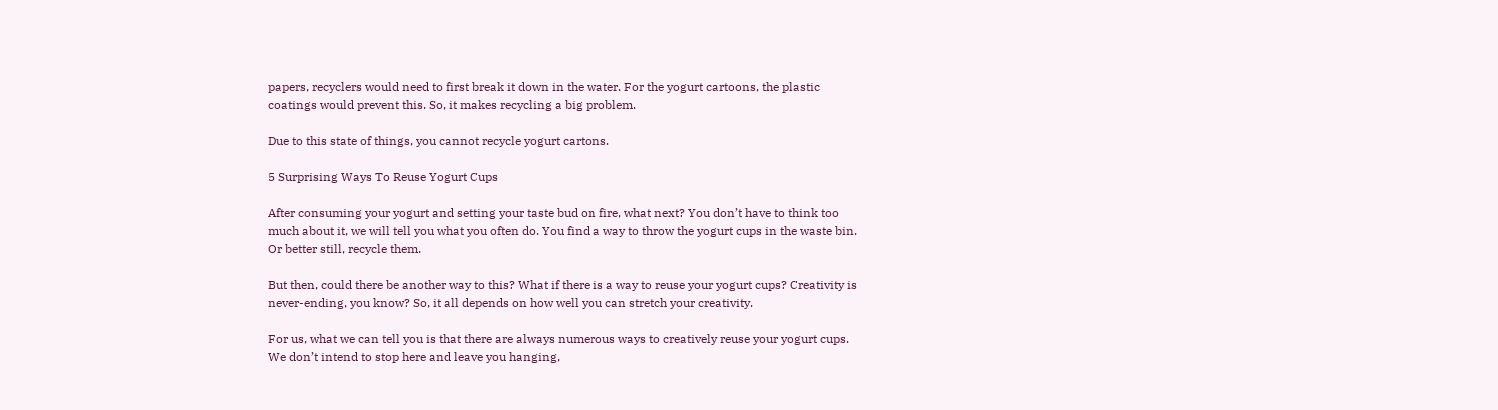papers, recyclers would need to first break it down in the water. For the yogurt cartoons, the plastic coatings would prevent this. So, it makes recycling a big problem.

Due to this state of things, you cannot recycle yogurt cartons.

5 Surprising Ways To Reuse Yogurt Cups

After consuming your yogurt and setting your taste bud on fire, what next? You don’t have to think too much about it, we will tell you what you often do. You find a way to throw the yogurt cups in the waste bin. Or better still, recycle them.

But then, could there be another way to this? What if there is a way to reuse your yogurt cups? Creativity is never-ending, you know? So, it all depends on how well you can stretch your creativity.

For us, what we can tell you is that there are always numerous ways to creatively reuse your yogurt cups. We don’t intend to stop here and leave you hanging,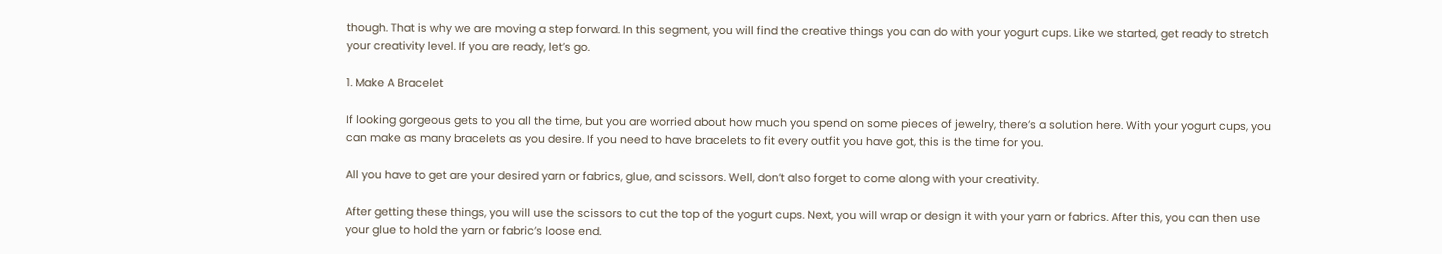though. That is why we are moving a step forward. In this segment, you will find the creative things you can do with your yogurt cups. Like we started, get ready to stretch your creativity level. If you are ready, let’s go.

1. Make A Bracelet

If looking gorgeous gets to you all the time, but you are worried about how much you spend on some pieces of jewelry, there’s a solution here. With your yogurt cups, you can make as many bracelets as you desire. If you need to have bracelets to fit every outfit you have got, this is the time for you.

All you have to get are your desired yarn or fabrics, glue, and scissors. Well, don’t also forget to come along with your creativity.

After getting these things, you will use the scissors to cut the top of the yogurt cups. Next, you will wrap or design it with your yarn or fabrics. After this, you can then use your glue to hold the yarn or fabric’s loose end.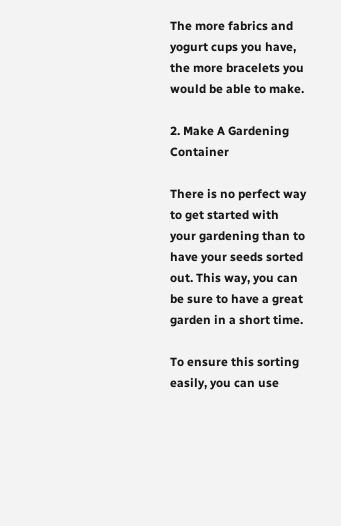The more fabrics and yogurt cups you have, the more bracelets you would be able to make.

2. Make A Gardening Container

There is no perfect way to get started with your gardening than to have your seeds sorted out. This way, you can be sure to have a great garden in a short time.

To ensure this sorting easily, you can use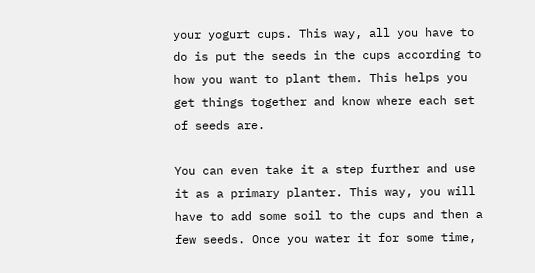your yogurt cups. This way, all you have to do is put the seeds in the cups according to how you want to plant them. This helps you get things together and know where each set of seeds are.

You can even take it a step further and use it as a primary planter. This way, you will have to add some soil to the cups and then a few seeds. Once you water it for some time,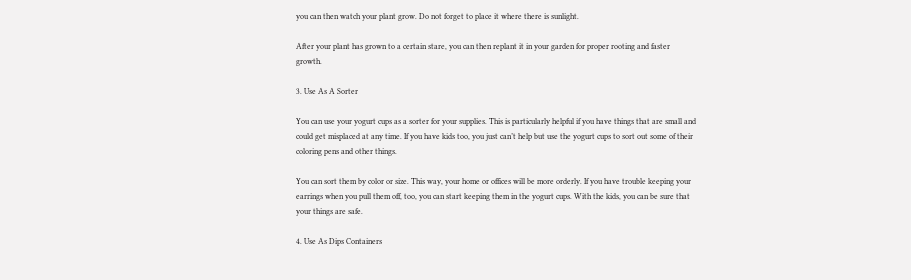you can then watch your plant grow. Do not forget to place it where there is sunlight.

After your plant has grown to a certain stare, you can then replant it in your garden for proper rooting and faster growth.

3. Use As A Sorter

You can use your yogurt cups as a sorter for your supplies. This is particularly helpful if you have things that are small and could get misplaced at any time. If you have kids too, you just can’t help but use the yogurt cups to sort out some of their coloring pens and other things.

You can sort them by color or size. This way, your home or offices will be more orderly. If you have trouble keeping your earrings when you pull them off, too, you can start keeping them in the yogurt cups. With the kids, you can be sure that your things are safe.

4. Use As Dips Containers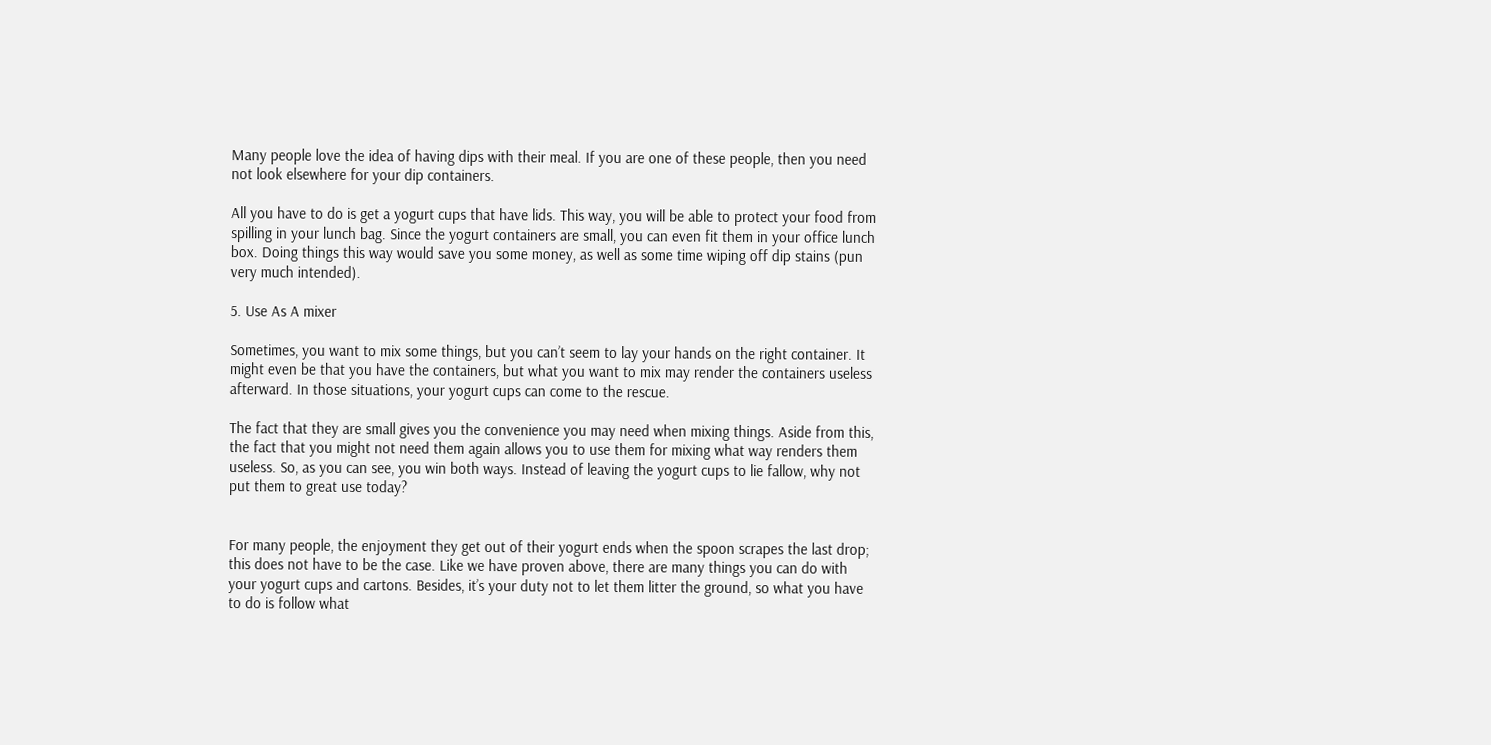Many people love the idea of having dips with their meal. If you are one of these people, then you need not look elsewhere for your dip containers.

All you have to do is get a yogurt cups that have lids. This way, you will be able to protect your food from spilling in your lunch bag. Since the yogurt containers are small, you can even fit them in your office lunch box. Doing things this way would save you some money, as well as some time wiping off dip stains (pun very much intended).

5. Use As A mixer

Sometimes, you want to mix some things, but you can’t seem to lay your hands on the right container. It might even be that you have the containers, but what you want to mix may render the containers useless afterward. In those situations, your yogurt cups can come to the rescue.

The fact that they are small gives you the convenience you may need when mixing things. Aside from this, the fact that you might not need them again allows you to use them for mixing what way renders them useless. So, as you can see, you win both ways. Instead of leaving the yogurt cups to lie fallow, why not put them to great use today?


For many people, the enjoyment they get out of their yogurt ends when the spoon scrapes the last drop; this does not have to be the case. Like we have proven above, there are many things you can do with your yogurt cups and cartons. Besides, it’s your duty not to let them litter the ground, so what you have to do is follow what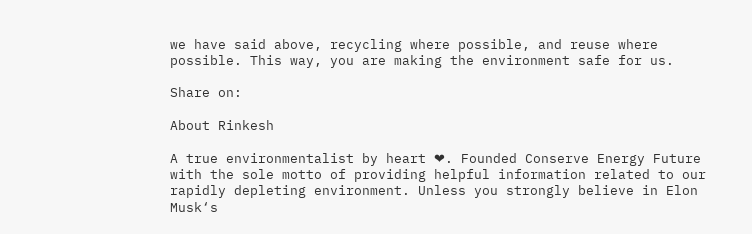we have said above, recycling where possible, and reuse where possible. This way, you are making the environment safe for us.

Share on:

About Rinkesh

A true environmentalist by heart ❤. Founded Conserve Energy Future with the sole motto of providing helpful information related to our rapidly depleting environment. Unless you strongly believe in Elon Musk‘s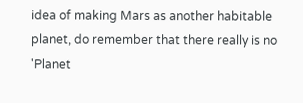idea of making Mars as another habitable planet, do remember that there really is no 'Planet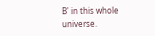B' in this whole universe.